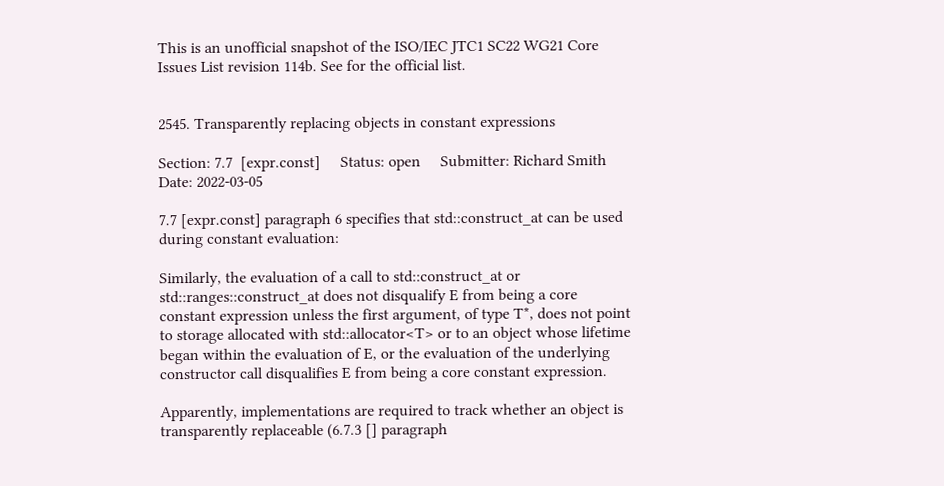This is an unofficial snapshot of the ISO/IEC JTC1 SC22 WG21 Core Issues List revision 114b. See for the official list.


2545. Transparently replacing objects in constant expressions

Section: 7.7  [expr.const]     Status: open     Submitter: Richard Smith     Date: 2022-03-05

7.7 [expr.const] paragraph 6 specifies that std::construct_at can be used during constant evaluation:

Similarly, the evaluation of a call to std::construct_at or std::ranges::construct_at does not disqualify E from being a core constant expression unless the first argument, of type T*, does not point to storage allocated with std::allocator<T> or to an object whose lifetime began within the evaluation of E, or the evaluation of the underlying constructor call disqualifies E from being a core constant expression.

Apparently, implementations are required to track whether an object is transparently replaceable (6.7.3 [] paragraph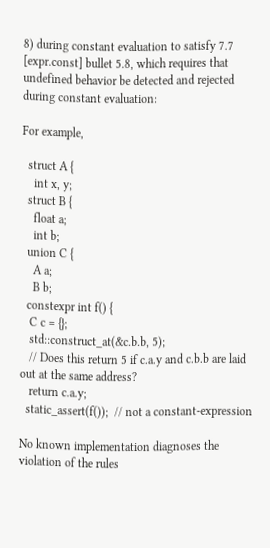8) during constant evaluation to satisfy 7.7 [expr.const] bullet 5.8, which requires that undefined behavior be detected and rejected during constant evaluation:

For example,

  struct A {
    int x, y;
  struct B {
    float a;
    int b;
  union C {
    A a;
    B b;
  constexpr int f() {
   C c = {};
   std::construct_at(&c.b.b, 5);
   // Does this return 5 if c.a.y and c.b.b are laid out at the same address?
   return c.a.y;
  static_assert(f());  // not a constant-expression

No known implementation diagnoses the violation of the rules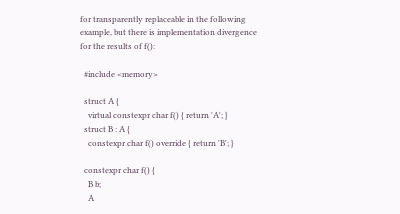for transparently replaceable in the following example, but there is implementation divergence for the results of f():

  #include <memory>

  struct A {
    virtual constexpr char f() { return 'A'; }
  struct B : A {
    constexpr char f() override { return 'B'; }

  constexpr char f() {
    B b;
    A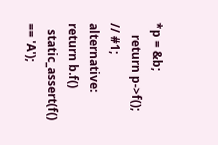*p = &b;
    return p->f();     // #1; alternative: return b.f()
  static_assert(f() == 'A');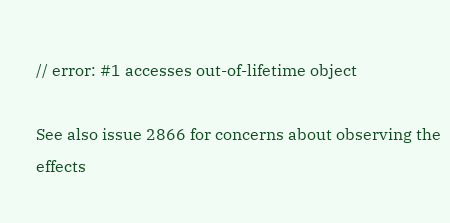// error: #1 accesses out-of-lifetime object

See also issue 2866 for concerns about observing the effects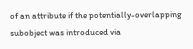of an attribute if the potentially-overlapping subobject was introduced via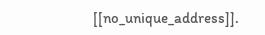[[no_unique_address]].